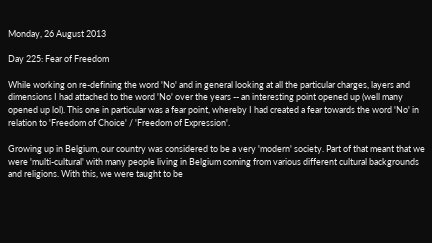Monday, 26 August 2013

Day 225: Fear of Freedom

While working on re-defining the word 'No' and in general looking at all the particular charges, layers and dimensions I had attached to the word 'No' over the years -- an interesting point opened up (well many opened up lol). This one in particular was a fear point, whereby I had created a fear towards the word 'No' in relation to 'Freedom of Choice' / 'Freedom of Expression'.

Growing up in Belgium, our country was considered to be a very 'modern' society. Part of that meant that we were 'multi-cultural' with many people living in Belgium coming from various different cultural backgrounds and religions. With this, we were taught to be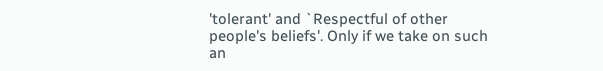'tolerant' and `Respectful of other people's beliefs'. Only if we take on such an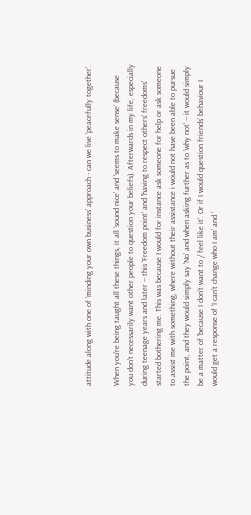attitude along with one of 'minding your own business' approach - can we live 'peacefully together'.

When you're being taught all these things, it all 'sound nice' and 'seems to make sense' (because you don't necessarily want other people to question your beliefs). Afterwards in my life, especially during teenage years and later -- this 'Freedom point' and 'having to respect others' freedoms' started bothering me. This was because I would for instance ask someone for help or ask someone to assist me with something, where without their assistance i would not have been able to pursue the point, and they would simply say 'No' and when asking further as to 'why not' -- it would simply be a matter of 'because I don't want to / feel like it'. Or if I would question friends' behaviour I would get a response of 'I can't change who I am' and '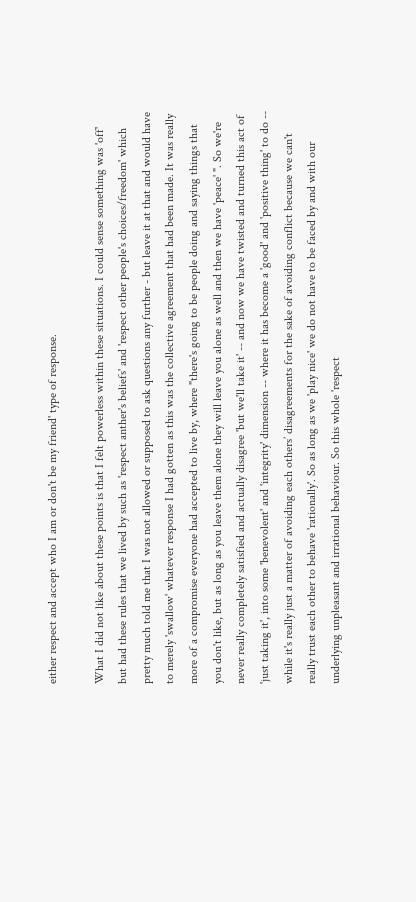either respect and accept who I am or don't be my friend' type of response.

What I did not like about these points is that I felt powerless within these situations. I could sense something was 'off' but had these rules that we lived by such as 'respect anther's beliefs' and 'respect other people's choices/freedom' which pretty much told me that I was not allowed or supposed to ask questions any further - but leave it at that and would have to merely 'swallow' whatever response I had gotten as this was the collective agreement that had been made. It was really more of a compromise everyone had accepted to live by, where "there's going to be people doing and saying things that you don't like, but as long as you leave them alone they will leave you alone as well and then we have 'peace' ". So we're never really completely satisfied and actually disagree 'but we'll take it' -- and now we have twisted and turned this act of 'just taking it', into some 'benevolent' and 'integrity' dimension -- where it has become a 'good' and 'positive thing' to do -- while it's really just a matter of avoiding each others’ disagreements for the sake of avoiding conflict because we can't really trust each other to behave 'rationally'. So as long as we 'play nice' we do not have to be faced by and with our underlying unpleasant and irrational behaviour. So this whole 'respect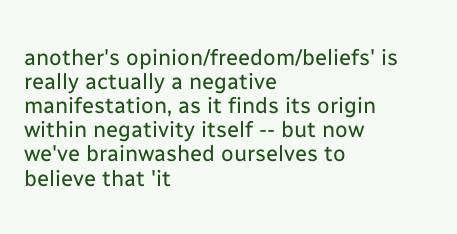another's opinion/freedom/beliefs' is really actually a negative manifestation, as it finds its origin within negativity itself -- but now we've brainwashed ourselves to believe that 'it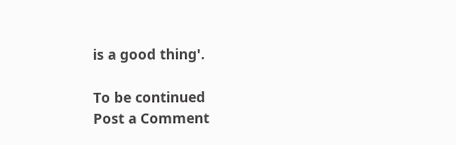is a good thing'.

To be continued
Post a Comment